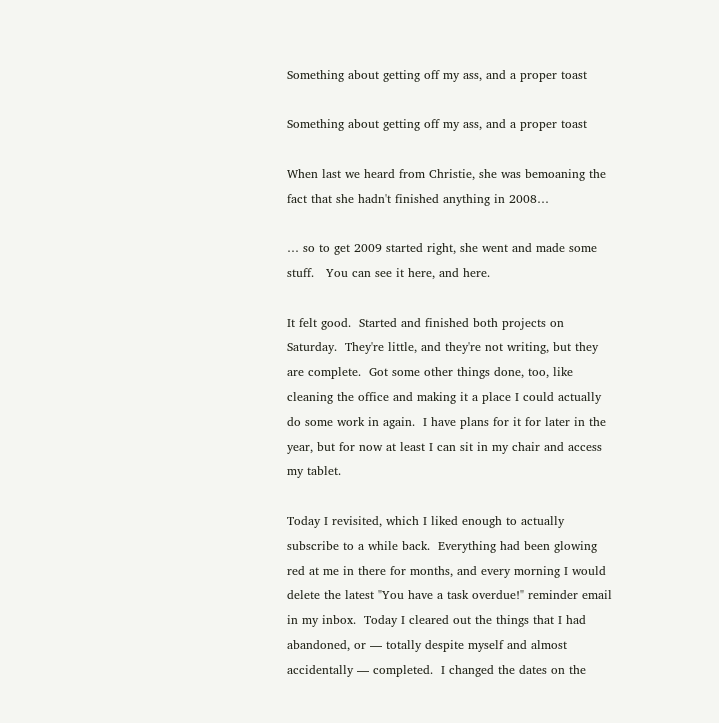Something about getting off my ass, and a proper toast

Something about getting off my ass, and a proper toast

When last we heard from Christie, she was bemoaning the fact that she hadn't finished anything in 2008…

… so to get 2009 started right, she went and made some stuff.   You can see it here, and here.

It felt good.  Started and finished both projects on Saturday.  They're little, and they're not writing, but they are complete.  Got some other things done, too, like cleaning the office and making it a place I could actually do some work in again.  I have plans for it for later in the year, but for now at least I can sit in my chair and access my tablet.

Today I revisited, which I liked enough to actually subscribe to a while back.  Everything had been glowing red at me in there for months, and every morning I would delete the latest "You have a task overdue!" reminder email in my inbox.  Today I cleared out the things that I had abandoned, or — totally despite myself and almost accidentally — completed.  I changed the dates on the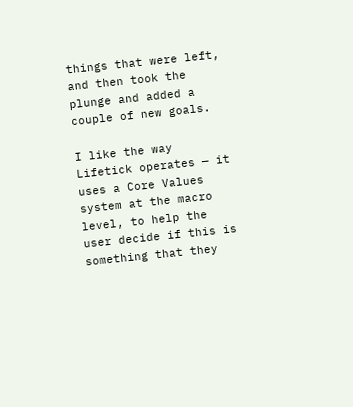things that were left, and then took the plunge and added a couple of new goals.

I like the way Lifetick operates — it uses a Core Values system at the macro level, to help the user decide if this is something that they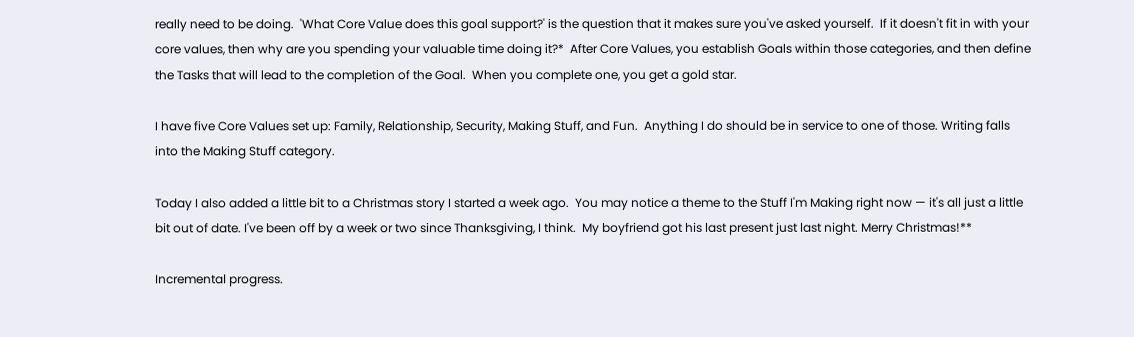really need to be doing.  'What Core Value does this goal support?' is the question that it makes sure you've asked yourself.  If it doesn't fit in with your core values, then why are you spending your valuable time doing it?*  After Core Values, you establish Goals within those categories, and then define the Tasks that will lead to the completion of the Goal.  When you complete one, you get a gold star.

I have five Core Values set up: Family, Relationship, Security, Making Stuff, and Fun.  Anything I do should be in service to one of those. Writing falls into the Making Stuff category.

Today I also added a little bit to a Christmas story I started a week ago.  You may notice a theme to the Stuff I'm Making right now — it's all just a little bit out of date. I've been off by a week or two since Thanksgiving, I think.  My boyfriend got his last present just last night. Merry Christmas!**

Incremental progress.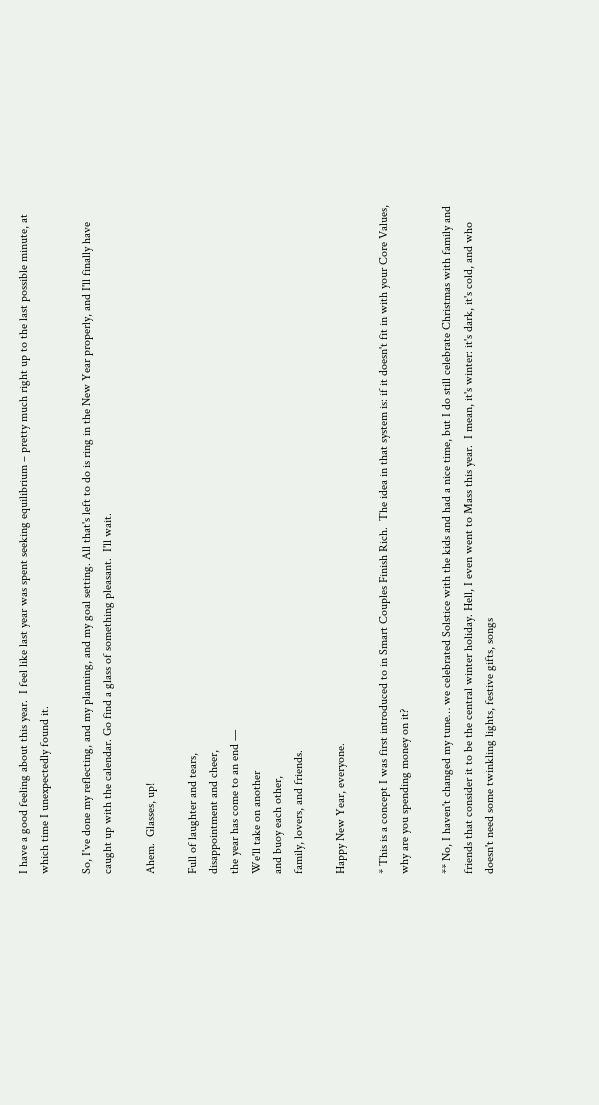I have a good feeling about this year.  I feel like last year was spent seeking equilibrium – pretty much right up to the last possible minute, at which time I unexpectedly found it.

So, I've done my reflecting, and my planning, and my goal setting. All that's left to do is ring in the New Year properly, and I'll finally have caught up with the calendar. Go find a glass of something pleasant.  I'll wait.

Ahem.  Glasses, up!

Full of laughter and tears,
disappointment and cheer,
the year has come to an end —
We'll take on another
and buoy each other,
family, lovers, and friends.

Happy New Year, everyone.

* This is a concept I was first introduced to in Smart Couples Finish Rich.  The idea in that system is: if it doesn't fit in with your Core Values, why are you spending money on it?

** No, I haven't changed my tune… we celebrated Solstice with the kids and had a nice time, but I do still celebrate Christmas with family and friends that consider it to be the central winter holiday. Hell, I even went to Mass this year.  I mean, it's winter: it's dark, it's cold, and who doesn't need some twinkling lights, festive gifts, songs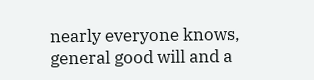nearly everyone knows, general good will and a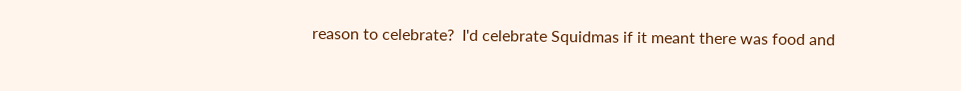reason to celebrate?  I'd celebrate Squidmas if it meant there was food and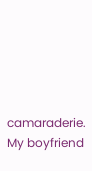camaraderie. My boyfriend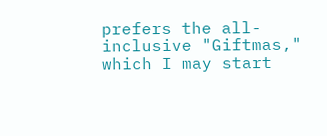prefers the all-inclusive "Giftmas," which I may start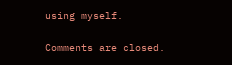using myself.

Comments are closed.